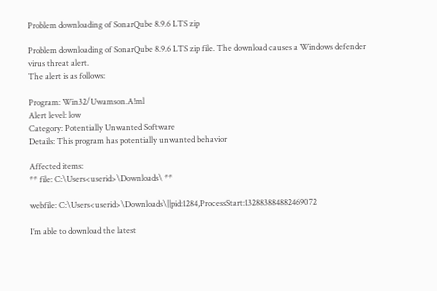Problem downloading of SonarQube 8.9.6 LTS zip

Problem downloading of SonarQube 8.9.6 LTS zip file. The download causes a Windows defender virus threat alert.
The alert is as follows:

Program: Win32/Uwamson.A!ml
Alert level: low
Category: Potentially Unwanted Software
Details: This program has potentially unwanted behavior

Affected items:
** file: C:\Users<userid>\Downloads\ **

webfile: C:\Users<userid>\Downloads\||pid:1284,ProcessStart:132883884882469072

I’m able to download the latest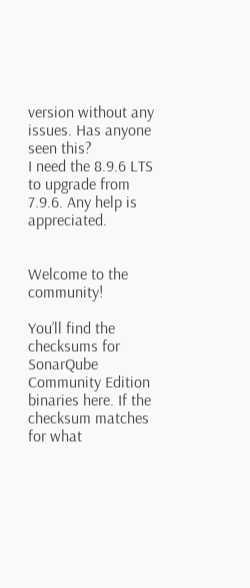version without any issues. Has anyone seen this?
I need the 8.9.6 LTS to upgrade from 7.9.6. Any help is appreciated.


Welcome to the community!

You’ll find the checksums for SonarQube Community Edition binaries here. If the checksum matches for what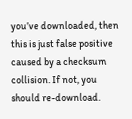you’ve downloaded, then this is just false positive caused by a checksum collision. If not, you should re-download.